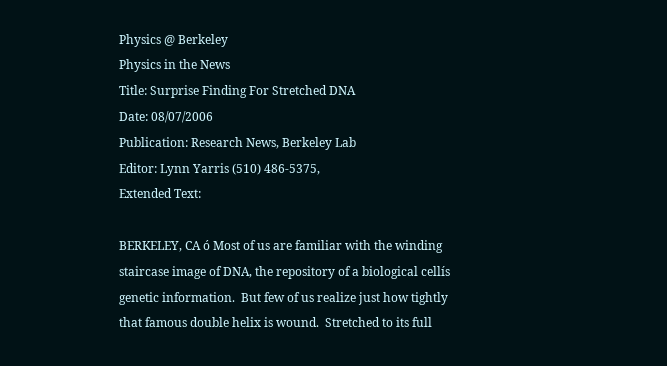Physics @ Berkeley
Physics in the News
Title: Surprise Finding For Stretched DNA
Date: 08/07/2006
Publication: Research News, Berkeley Lab
Editor: Lynn Yarris (510) 486-5375,
Extended Text:

BERKELEY, CA ó Most of us are familiar with the winding staircase image of DNA, the repository of a biological cellís genetic information.  But few of us realize just how tightly that famous double helix is wound.  Stretched to its full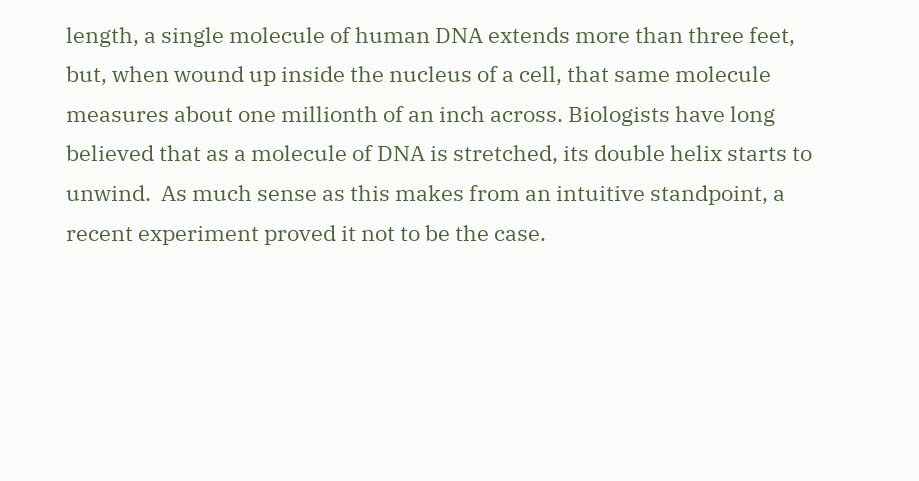length, a single molecule of human DNA extends more than three feet, but, when wound up inside the nucleus of a cell, that same molecule measures about one millionth of an inch across. Biologists have long believed that as a molecule of DNA is stretched, its double helix starts to unwind.  As much sense as this makes from an intuitive standpoint, a recent experiment proved it not to be the case.